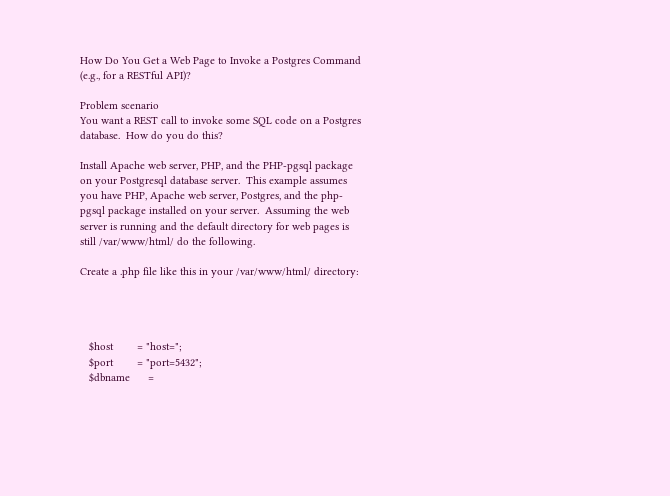How Do You Get a Web Page to Invoke a Postgres Command (e.g., for a RESTful API)?

Problem scenario
You want a REST call to invoke some SQL code on a Postgres database.  How do you do this?

Install Apache web server, PHP, and the PHP-pgsql package on your Postgresql database server.  This example assumes you have PHP, Apache web server, Postgres, and the php-pgsql package installed on your server.  Assuming the web server is running and the default directory for web pages is still /var/www/html/ do the following.

Create a .php file like this in your /var/www/html/ directory:




   $host        = "host=";
   $port        = "port=5432";
   $dbname      =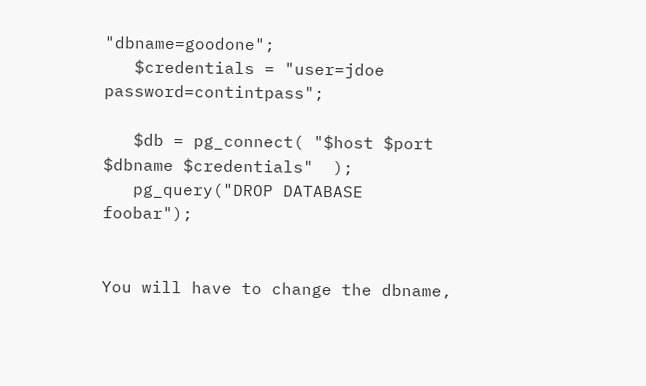"dbname=goodone";
   $credentials = "user=jdoe password=contintpass";

   $db = pg_connect( "$host $port $dbname $credentials"  );
   pg_query("DROP DATABASE foobar");


You will have to change the dbname,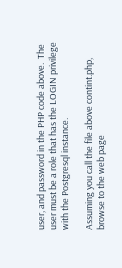user, and password in the PHP code above.  The user must be a role that has the LOGIN privilege with the Postgresql instance.

Assuming you call the file above contint.php, browse to the web page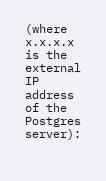(where x.x.x.x is the external IP address of the Postgres server):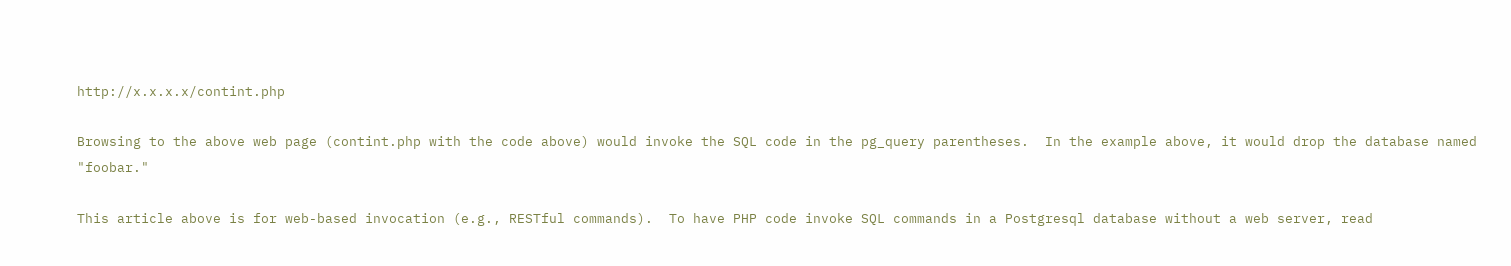http://x.x.x.x/contint.php

Browsing to the above web page (contint.php with the code above) would invoke the SQL code in the pg_query parentheses.  In the example above, it would drop the database named "foobar."

This article above is for web-based invocation (e.g., RESTful commands).  To have PHP code invoke SQL commands in a Postgresql database without a web server, read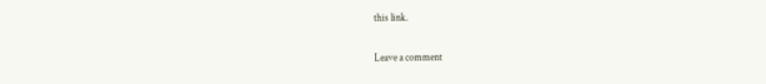this link.

Leave a comment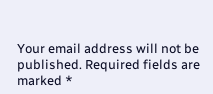Your email address will not be published. Required fields are marked *